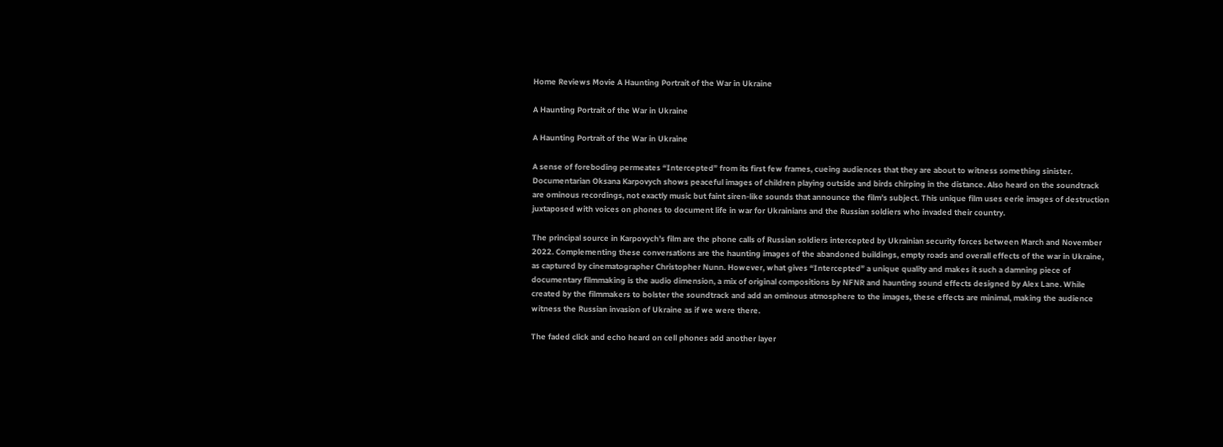Home Reviews Movie A Haunting Portrait of the War in Ukraine

A Haunting Portrait of the War in Ukraine

A Haunting Portrait of the War in Ukraine

A sense of foreboding permeates “Intercepted” from its first few frames, cueing audiences that they are about to witness something sinister. Documentarian Oksana Karpovych shows peaceful images of children playing outside and birds chirping in the distance. Also heard on the soundtrack are ominous recordings, not exactly music but faint siren-like sounds that announce the film’s subject. This unique film uses eerie images of destruction juxtaposed with voices on phones to document life in war for Ukrainians and the Russian soldiers who invaded their country.

The principal source in Karpovych’s film are the phone calls of Russian soldiers intercepted by Ukrainian security forces between March and November 2022. Complementing these conversations are the haunting images of the abandoned buildings, empty roads and overall effects of the war in Ukraine, as captured by cinematographer Christopher Nunn. However, what gives “Intercepted” a unique quality and makes it such a damning piece of documentary filmmaking is the audio dimension, a mix of original compositions by NFNR and haunting sound effects designed by Alex Lane. While created by the filmmakers to bolster the soundtrack and add an ominous atmosphere to the images, these effects are minimal, making the audience witness the Russian invasion of Ukraine as if we were there.

The faded click and echo heard on cell phones add another layer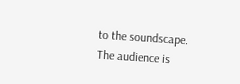to the soundscape. The audience is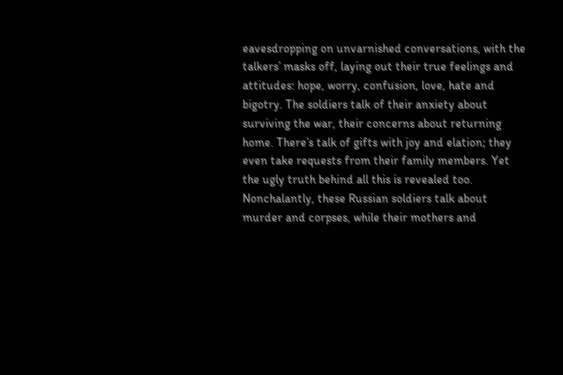eavesdropping on unvarnished conversations, with the talkers’ masks off, laying out their true feelings and attitudes: hope, worry, confusion, love, hate and bigotry. The soldiers talk of their anxiety about surviving the war, their concerns about returning home. There’s talk of gifts with joy and elation; they even take requests from their family members. Yet the ugly truth behind all this is revealed too. Nonchalantly, these Russian soldiers talk about murder and corpses, while their mothers and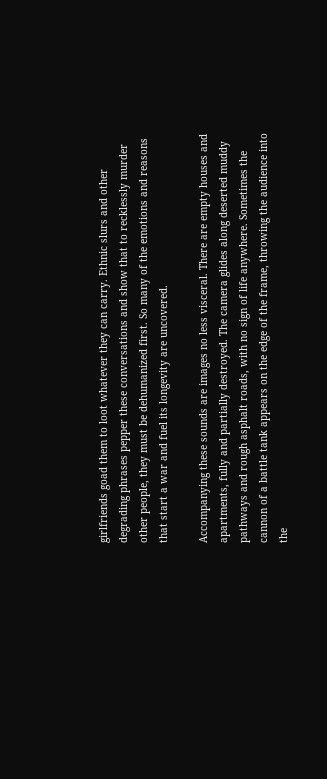girlfriends goad them to loot whatever they can carry. Ethnic slurs and other degrading phrases pepper these conversations and show that to recklessly murder other people, they must be dehumanized first. So many of the emotions and reasons that start a war and fuel its longevity are uncovered.

Accompanying these sounds are images no less visceral. There are empty houses and apartments, fully and partially destroyed. The camera glides along deserted muddy pathways and rough asphalt roads, with no sign of life anywhere. Sometimes the cannon of a battle tank appears on the edge of the frame, throwing the audience into the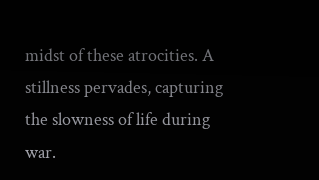midst of these atrocities. A stillness pervades, capturing the slowness of life during war.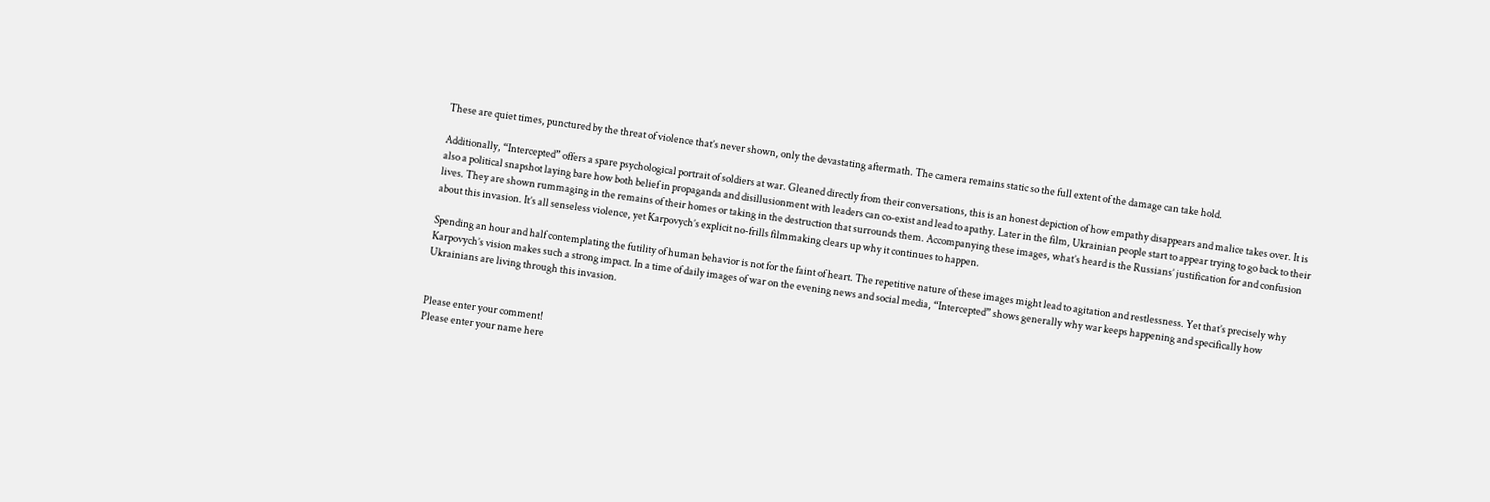These are quiet times, punctured by the threat of violence that’s never shown, only the devastating aftermath. The camera remains static so the full extent of the damage can take hold.

Additionally, “Intercepted” offers a spare psychological portrait of soldiers at war. Gleaned directly from their conversations, this is an honest depiction of how empathy disappears and malice takes over. It is also a political snapshot laying bare how both belief in propaganda and disillusionment with leaders can co-exist and lead to apathy. Later in the film, Ukrainian people start to appear trying to go back to their lives. They are shown rummaging in the remains of their homes or taking in the destruction that surrounds them. Accompanying these images, what’s heard is the Russians’ justification for and confusion about this invasion. It’s all senseless violence, yet Karpovych’s explicit no-frills filmmaking clears up why it continues to happen.

Spending an hour and half contemplating the futility of human behavior is not for the faint of heart. The repetitive nature of these images might lead to agitation and restlessness. Yet that’s precisely why Karpovych’s vision makes such a strong impact. In a time of daily images of war on the evening news and social media, “Intercepted” shows generally why war keeps happening and specifically how Ukrainians are living through this invasion.


Please enter your comment!
Please enter your name here